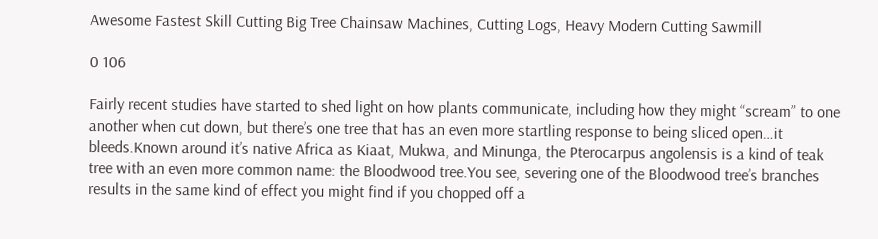Awesome Fastest Skill Cutting Big Tree Chainsaw Machines, Cutting Logs, Heavy Modern Cutting Sawmill

0 106

Fairly recent studies have started to shed light on how plants communicate, including how they might “scream” to one another when cut down, but there’s one tree that has an even more startling response to being sliced open…it bleeds.Known around it’s native Africa as Kiaat, Mukwa, and Minunga, the Pterocarpus angolensis is a kind of teak tree with an even more common name: the Bloodwood tree.You see, severing one of the Bloodwood tree’s branches results in the same kind of effect you might find if you chopped off a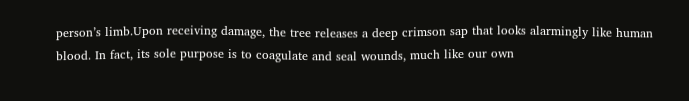person’s limb.Upon receiving damage, the tree releases a deep crimson sap that looks alarmingly like human blood. In fact, its sole purpose is to coagulate and seal wounds, much like our own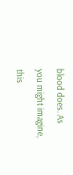blood does. As you might imagine, this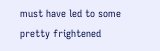must have led to some pretty frightened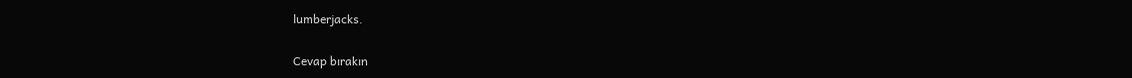lumberjacks.

Cevap bırakın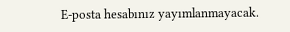E-posta hesabınız yayımlanmayacak.